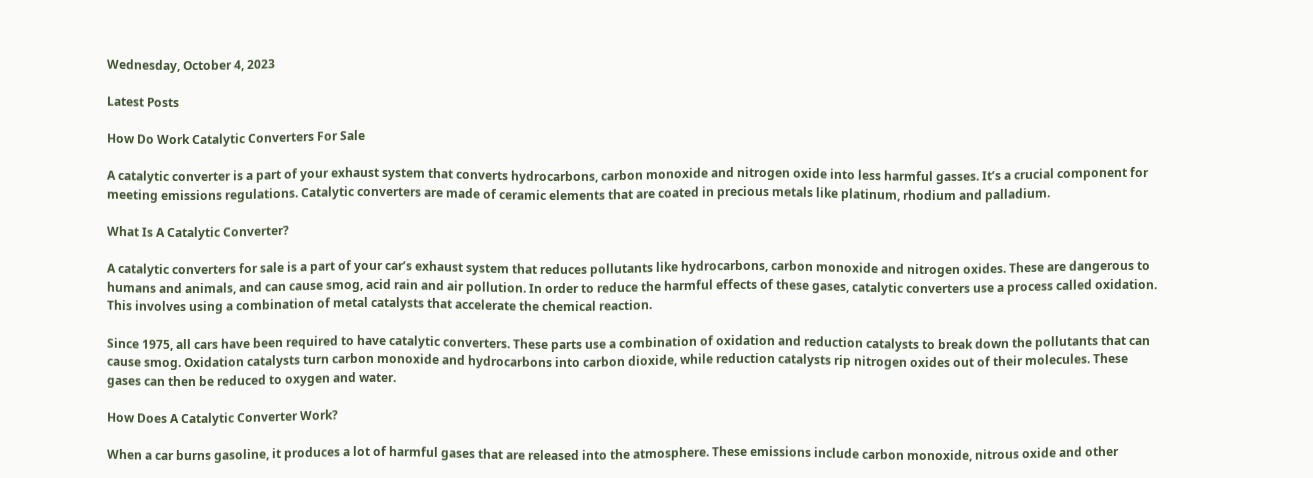Wednesday, October 4, 2023

Latest Posts

How Do Work Catalytic Converters For Sale

A catalytic converter is a part of your exhaust system that converts hydrocarbons, carbon monoxide and nitrogen oxide into less harmful gasses. It’s a crucial component for meeting emissions regulations. Catalytic converters are made of ceramic elements that are coated in precious metals like platinum, rhodium and palladium.

What Is A Catalytic Converter?

A catalytic converters for sale is a part of your car’s exhaust system that reduces pollutants like hydrocarbons, carbon monoxide and nitrogen oxides. These are dangerous to humans and animals, and can cause smog, acid rain and air pollution. In order to reduce the harmful effects of these gases, catalytic converters use a process called oxidation. This involves using a combination of metal catalysts that accelerate the chemical reaction.

Since 1975, all cars have been required to have catalytic converters. These parts use a combination of oxidation and reduction catalysts to break down the pollutants that can cause smog. Oxidation catalysts turn carbon monoxide and hydrocarbons into carbon dioxide, while reduction catalysts rip nitrogen oxides out of their molecules. These gases can then be reduced to oxygen and water.

How Does A Catalytic Converter Work?

When a car burns gasoline, it produces a lot of harmful gases that are released into the atmosphere. These emissions include carbon monoxide, nitrous oxide and other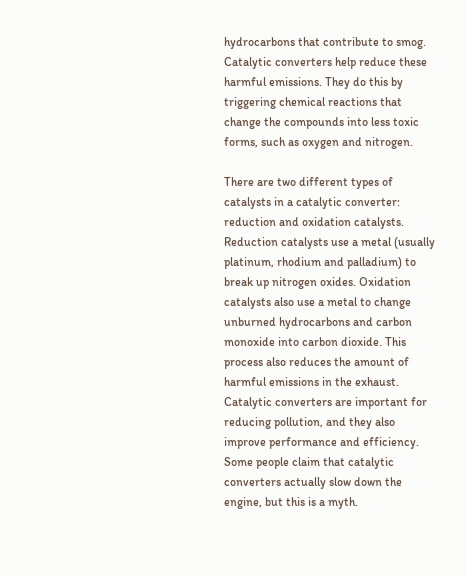hydrocarbons that contribute to smog. Catalytic converters help reduce these harmful emissions. They do this by triggering chemical reactions that change the compounds into less toxic forms, such as oxygen and nitrogen.

There are two different types of catalysts in a catalytic converter: reduction and oxidation catalysts. Reduction catalysts use a metal (usually platinum, rhodium and palladium) to break up nitrogen oxides. Oxidation catalysts also use a metal to change unburned hydrocarbons and carbon monoxide into carbon dioxide. This process also reduces the amount of harmful emissions in the exhaust. Catalytic converters are important for reducing pollution, and they also improve performance and efficiency. Some people claim that catalytic converters actually slow down the engine, but this is a myth.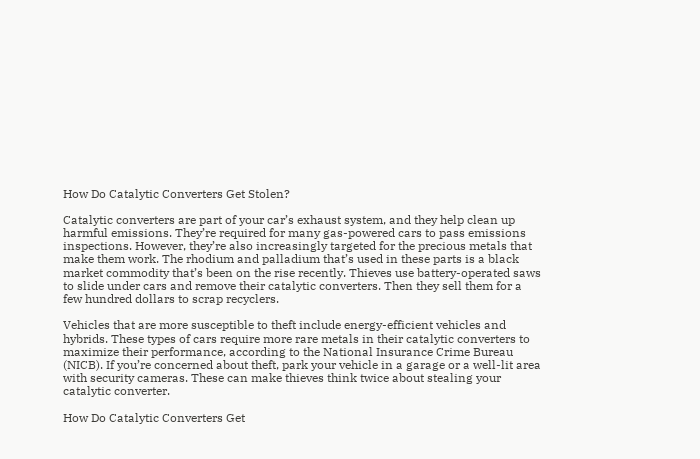How Do Catalytic Converters Get Stolen?

Catalytic converters are part of your car’s exhaust system, and they help clean up harmful emissions. They’re required for many gas-powered cars to pass emissions inspections. However, they’re also increasingly targeted for the precious metals that make them work. The rhodium and palladium that’s used in these parts is a black market commodity that’s been on the rise recently. Thieves use battery-operated saws to slide under cars and remove their catalytic converters. Then they sell them for a few hundred dollars to scrap recyclers.

Vehicles that are more susceptible to theft include energy-efficient vehicles and hybrids. These types of cars require more rare metals in their catalytic converters to maximize their performance, according to the National Insurance Crime Bureau (NICB). If you’re concerned about theft, park your vehicle in a garage or a well-lit area with security cameras. These can make thieves think twice about stealing your catalytic converter.

How Do Catalytic Converters Get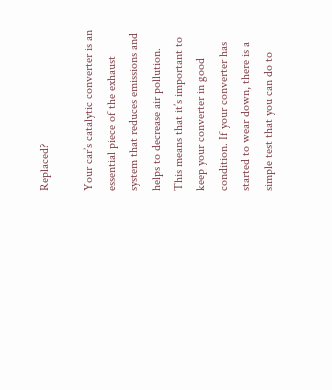Replaced?

Your car’s catalytic converter is an essential piece of the exhaust system that reduces emissions and helps to decrease air pollution. This means that it’s important to keep your converter in good condition. If your converter has started to wear down, there is a simple test that you can do to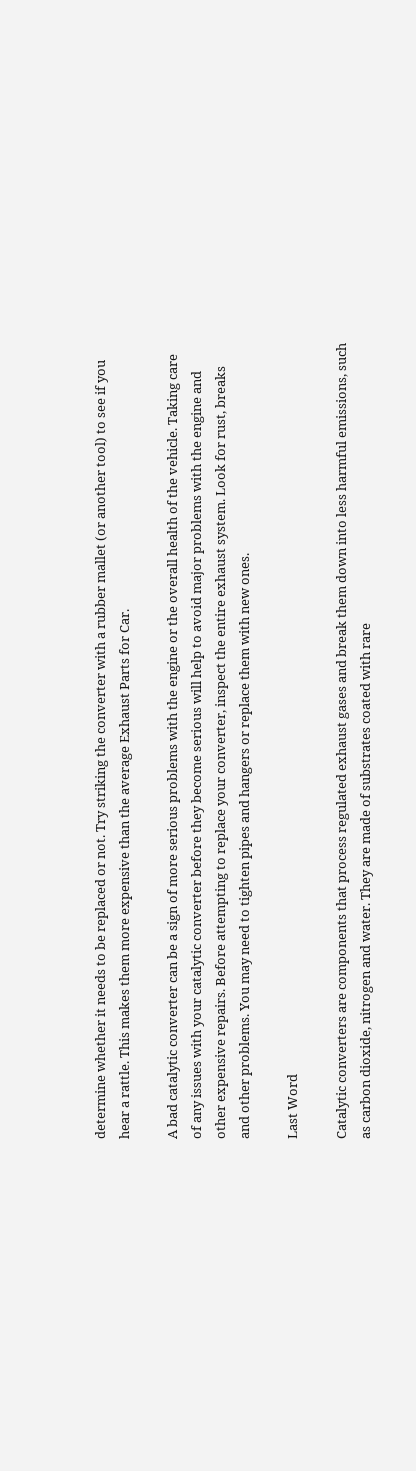determine whether it needs to be replaced or not. Try striking the converter with a rubber mallet (or another tool) to see if you hear a rattle. This makes them more expensive than the average Exhaust Parts for Car.

A bad catalytic converter can be a sign of more serious problems with the engine or the overall health of the vehicle. Taking care of any issues with your catalytic converter before they become serious will help to avoid major problems with the engine and other expensive repairs. Before attempting to replace your converter, inspect the entire exhaust system. Look for rust, breaks and other problems. You may need to tighten pipes and hangers or replace them with new ones.

Last Word

Catalytic converters are components that process regulated exhaust gases and break them down into less harmful emissions, such as carbon dioxide, nitrogen and water. They are made of substrates coated with rare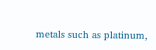metals such as platinum,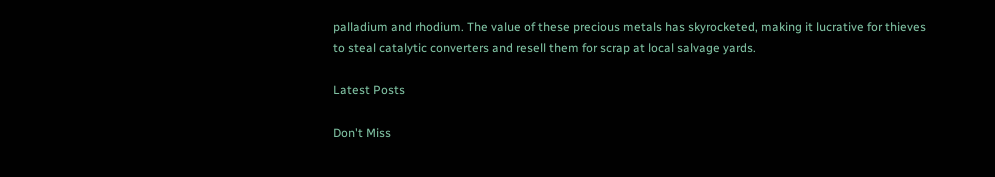palladium and rhodium. The value of these precious metals has skyrocketed, making it lucrative for thieves to steal catalytic converters and resell them for scrap at local salvage yards.

Latest Posts

Don't Miss